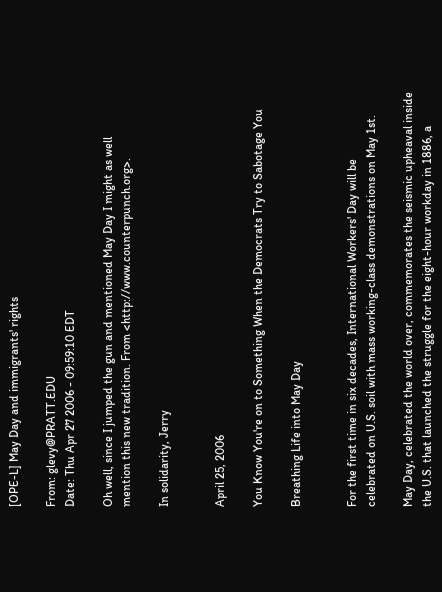[OPE-L] May Day and immigrants' rights

From: glevy@PRATT.EDU
Date: Thu Apr 27 2006 - 09:59:10 EDT

Oh well, since I jumped the gun and mentioned May Day I might as well
mention this new tradition. From <http://www.counterpunch.org>.

In solidarity, Jerry


April 25, 2006

You Know You're on to Something When the Democrats Try to Sabotage You

Breathing Life into May Day


For the first time in six decades, International Workers' Day will be
celebrated on U.S. soil with mass working-class demonstrations on May 1st.

May Day, celebrated the world over, commemorates the seismic upheaval inside
the U.S. that launched the struggle for the eight-hour workday in 1886, a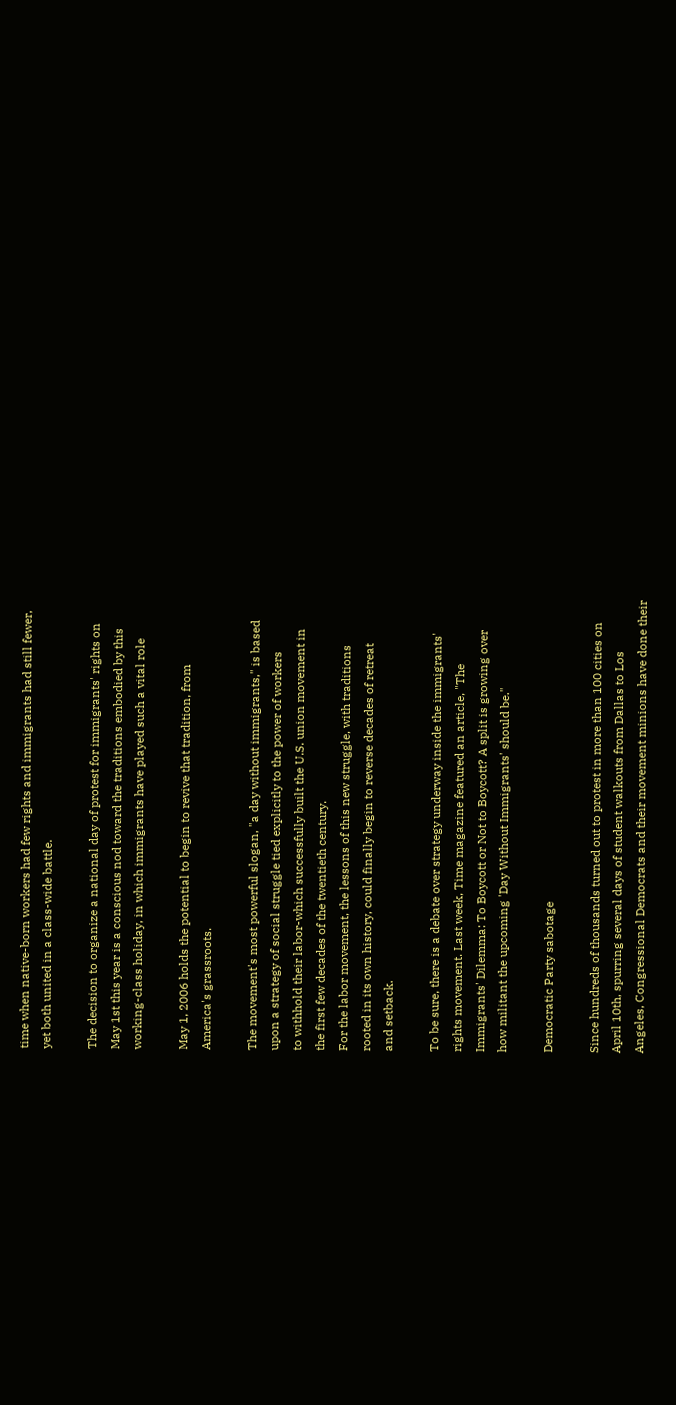time when native-born workers had few rights and immigrants had still fewer,
yet both united in a class-wide battle.

The decision to organize a national day of protest for immigrants' rights on
May 1st this year is a conscious nod toward the traditions embodied by this
working-class holiday, in which immigrants have played such a vital role

May 1, 2006 holds the potential to begin to revive that tradition, from
America's grassroots.

The movement's most powerful slogan, "a day without immigrants," is based
upon a strategy of social struggle tied explicitly to the power of workers
to withhold their labor-which successfully built the U.S. union movement in
the first few decades of the twentieth century.
For the labor movement, the lessons of this new struggle, with traditions
rooted in its own history, could finally begin to reverse decades of retreat
and setback.

To be sure, there is a debate over strategy underway inside the immigrants'
rights movement. Last week, Time magazine featured an article, "The
Immigrants' Dilemma: To Boycott or Not to Boycott? A split is growing over
how militant the upcoming 'Day Without Immigrants' should be."

Democratic Party sabotage

Since hundreds of thousands turned out to protest in more than 100 cities on
April 10th, spurring several days of student walkouts from Dallas to Los
Angeles, Congressional Democrats and their movement minions have done their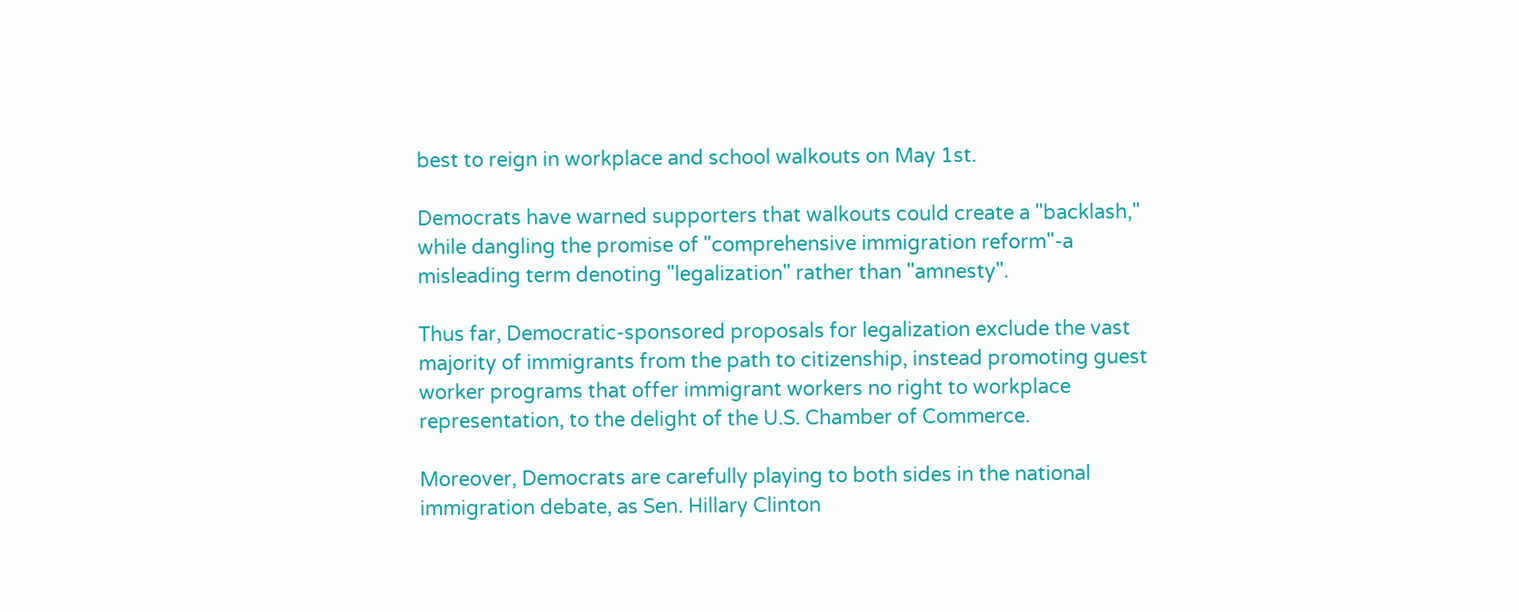best to reign in workplace and school walkouts on May 1st.

Democrats have warned supporters that walkouts could create a "backlash,"
while dangling the promise of "comprehensive immigration reform"-a
misleading term denoting "legalization" rather than "amnesty".

Thus far, Democratic-sponsored proposals for legalization exclude the vast
majority of immigrants from the path to citizenship, instead promoting guest
worker programs that offer immigrant workers no right to workplace
representation, to the delight of the U.S. Chamber of Commerce.

Moreover, Democrats are carefully playing to both sides in the national
immigration debate, as Sen. Hillary Clinton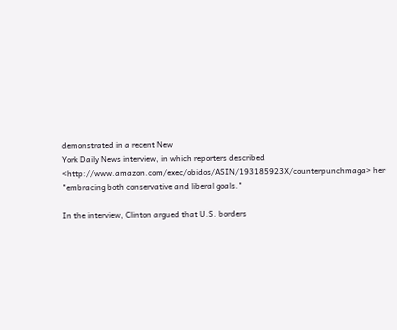demonstrated in a recent New
York Daily News interview, in which reporters described
<http://www.amazon.com/exec/obidos/ASIN/193185923X/counterpunchmaga> her
"embracing both conservative and liberal goals."

In the interview, Clinton argued that U.S. borders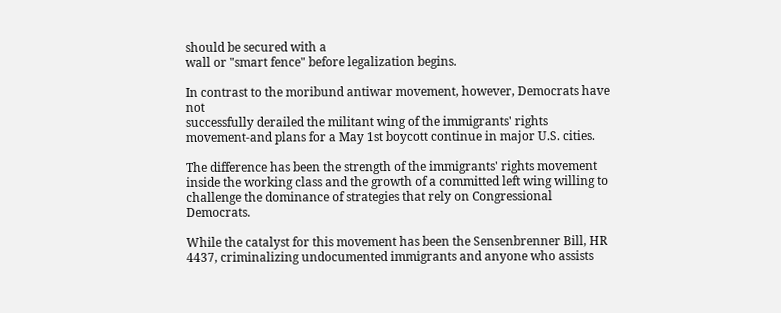should be secured with a
wall or "smart fence" before legalization begins.

In contrast to the moribund antiwar movement, however, Democrats have not
successfully derailed the militant wing of the immigrants' rights
movement-and plans for a May 1st boycott continue in major U.S. cities.

The difference has been the strength of the immigrants' rights movement
inside the working class and the growth of a committed left wing willing to
challenge the dominance of strategies that rely on Congressional Democrats.

While the catalyst for this movement has been the Sensenbrenner Bill, HR
4437, criminalizing undocumented immigrants and anyone who assists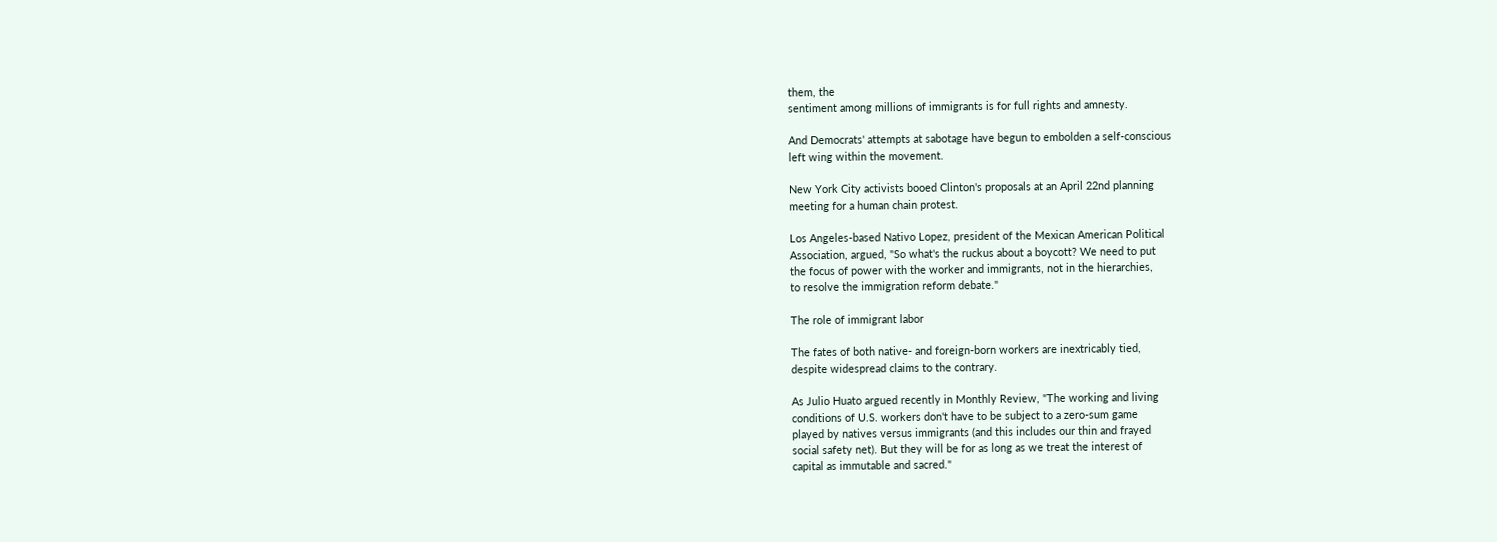them, the
sentiment among millions of immigrants is for full rights and amnesty.

And Democrats' attempts at sabotage have begun to embolden a self-conscious
left wing within the movement.

New York City activists booed Clinton's proposals at an April 22nd planning
meeting for a human chain protest.

Los Angeles-based Nativo Lopez, president of the Mexican American Political
Association, argued, "So what's the ruckus about a boycott? We need to put
the focus of power with the worker and immigrants, not in the hierarchies,
to resolve the immigration reform debate."

The role of immigrant labor

The fates of both native- and foreign-born workers are inextricably tied,
despite widespread claims to the contrary.

As Julio Huato argued recently in Monthly Review, "The working and living
conditions of U.S. workers don't have to be subject to a zero-sum game
played by natives versus immigrants (and this includes our thin and frayed
social safety net). But they will be for as long as we treat the interest of
capital as immutable and sacred."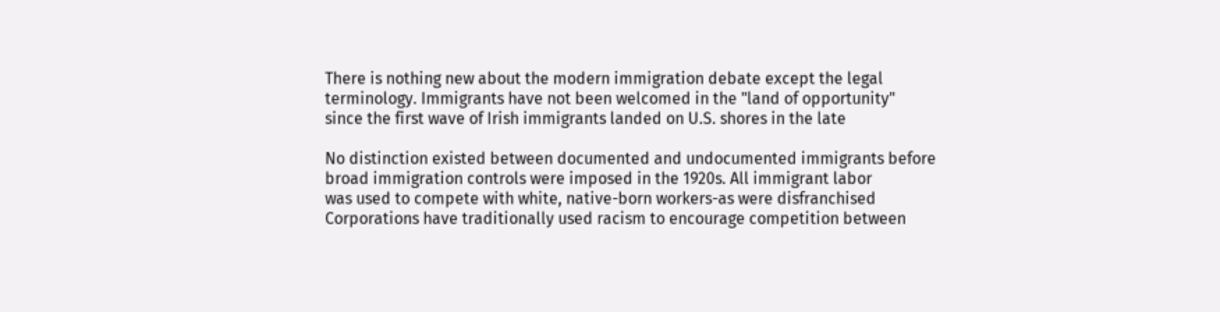There is nothing new about the modern immigration debate except the legal
terminology. Immigrants have not been welcomed in the "land of opportunity"
since the first wave of Irish immigrants landed on U.S. shores in the late

No distinction existed between documented and undocumented immigrants before
broad immigration controls were imposed in the 1920s. All immigrant labor
was used to compete with white, native-born workers-as were disfranchised
Corporations have traditionally used racism to encourage competition between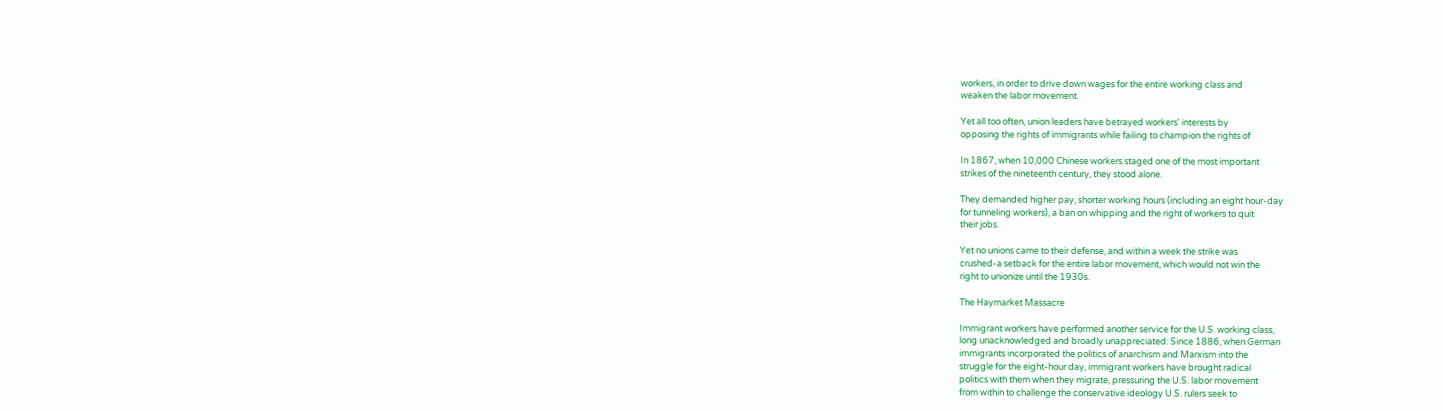workers, in order to drive down wages for the entire working class and
weaken the labor movement.

Yet all too often, union leaders have betrayed workers' interests by
opposing the rights of immigrants while failing to champion the rights of

In 1867, when 10,000 Chinese workers staged one of the most important
strikes of the nineteenth century, they stood alone.

They demanded higher pay, shorter working hours (including an eight hour-day
for tunneling workers), a ban on whipping and the right of workers to quit
their jobs.

Yet no unions came to their defense, and within a week the strike was
crushed-a setback for the entire labor movement, which would not win the
right to unionize until the 1930s.

The Haymarket Massacre

Immigrant workers have performed another service for the U.S. working class,
long unacknowledged and broadly unappreciated: Since 1886, when German
immigrants incorporated the politics of anarchism and Marxism into the
struggle for the eight-hour day, immigrant workers have brought radical
politics with them when they migrate, pressuring the U.S. labor movement
from within to challenge the conservative ideology U.S. rulers seek to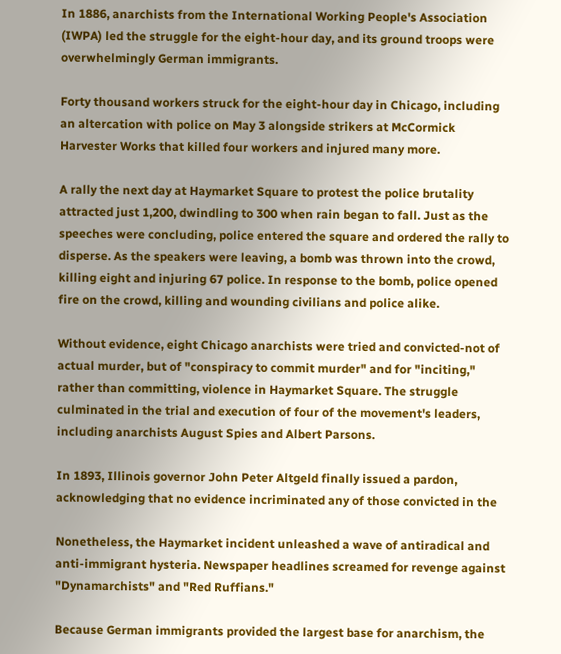In 1886, anarchists from the International Working People's Association
(IWPA) led the struggle for the eight-hour day, and its ground troops were
overwhelmingly German immigrants.

Forty thousand workers struck for the eight-hour day in Chicago, including
an altercation with police on May 3 alongside strikers at McCormick
Harvester Works that killed four workers and injured many more.

A rally the next day at Haymarket Square to protest the police brutality
attracted just 1,200, dwindling to 300 when rain began to fall. Just as the
speeches were concluding, police entered the square and ordered the rally to
disperse. As the speakers were leaving, a bomb was thrown into the crowd,
killing eight and injuring 67 police. In response to the bomb, police opened
fire on the crowd, killing and wounding civilians and police alike.

Without evidence, eight Chicago anarchists were tried and convicted-not of
actual murder, but of "conspiracy to commit murder" and for "inciting,"
rather than committing, violence in Haymarket Square. The struggle
culminated in the trial and execution of four of the movement's leaders,
including anarchists August Spies and Albert Parsons.

In 1893, Illinois governor John Peter Altgeld finally issued a pardon,
acknowledging that no evidence incriminated any of those convicted in the

Nonetheless, the Haymarket incident unleashed a wave of antiradical and
anti-immigrant hysteria. Newspaper headlines screamed for revenge against
"Dynamarchists" and "Red Ruffians."

Because German immigrants provided the largest base for anarchism, the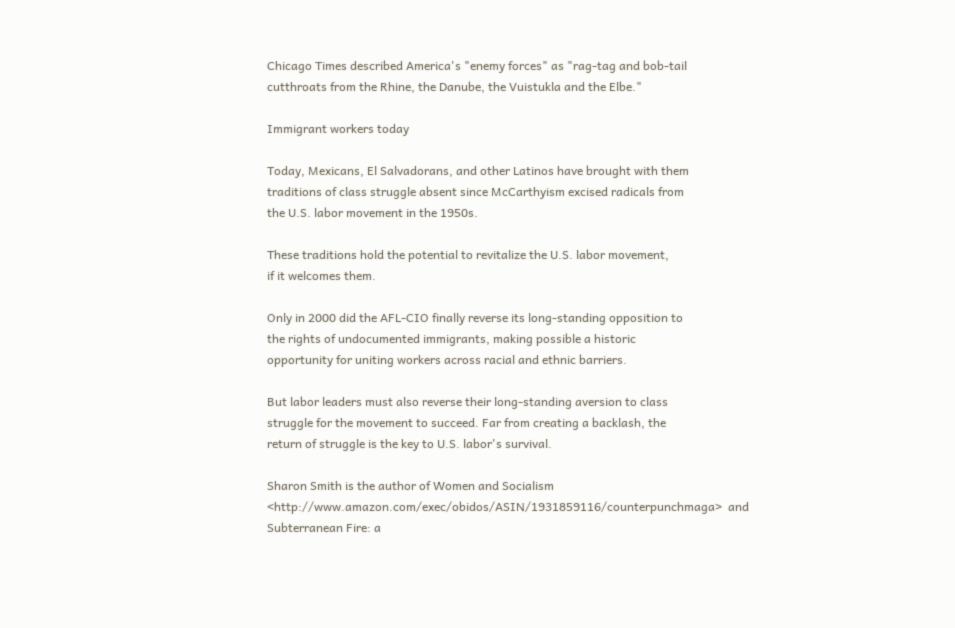Chicago Times described America's "enemy forces" as "rag-tag and bob-tail
cutthroats from the Rhine, the Danube, the Vuistukla and the Elbe."

Immigrant workers today

Today, Mexicans, El Salvadorans, and other Latinos have brought with them
traditions of class struggle absent since McCarthyism excised radicals from
the U.S. labor movement in the 1950s.

These traditions hold the potential to revitalize the U.S. labor movement,
if it welcomes them.

Only in 2000 did the AFL-CIO finally reverse its long-standing opposition to
the rights of undocumented immigrants, making possible a historic
opportunity for uniting workers across racial and ethnic barriers.

But labor leaders must also reverse their long-standing aversion to class
struggle for the movement to succeed. Far from creating a backlash, the
return of struggle is the key to U.S. labor's survival.

Sharon Smith is the author of Women and Socialism
<http://www.amazon.com/exec/obidos/ASIN/1931859116/counterpunchmaga>  and
Subterranean Fire: a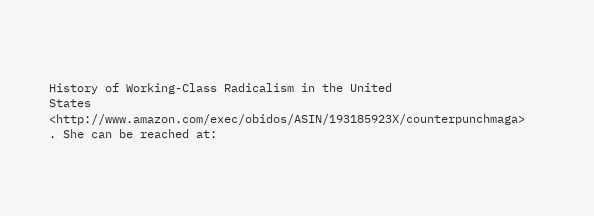History of Working-Class Radicalism in the United
States <http://www.amazon.com/exec/obidos/ASIN/193185923X/counterpunchmaga>
. She can be reached at: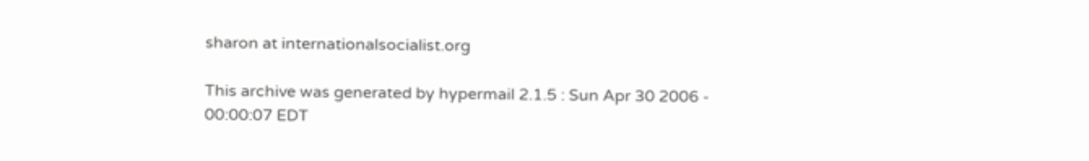sharon at internationalsocialist.org

This archive was generated by hypermail 2.1.5 : Sun Apr 30 2006 - 00:00:07 EDT